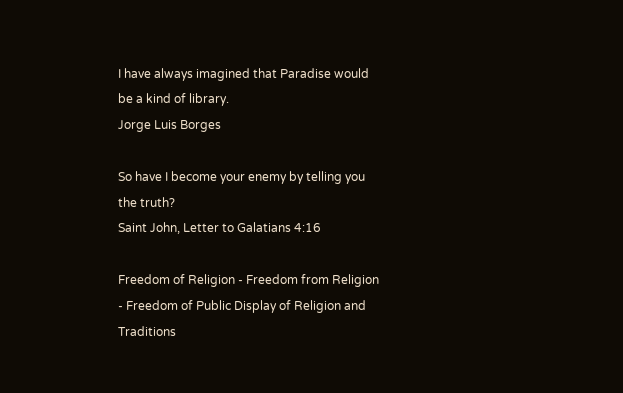I have always imagined that Paradise would be a kind of library.
Jorge Luis Borges

So have I become your enemy by telling you the truth?
Saint John, Letter to Galatians 4:16

Freedom of Religion - Freedom from Religion - Freedom of Public Display of Religion and Traditions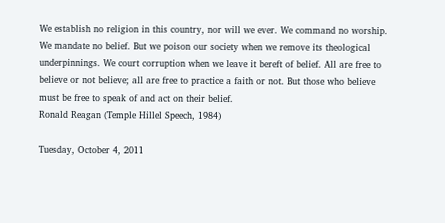We establish no religion in this country, nor will we ever. We command no worship. We mandate no belief. But we poison our society when we remove its theological underpinnings. We court corruption when we leave it bereft of belief. All are free to believe or not believe; all are free to practice a faith or not. But those who believe must be free to speak of and act on their belief.
Ronald Reagan (Temple Hillel Speech, 1984)

Tuesday, October 4, 2011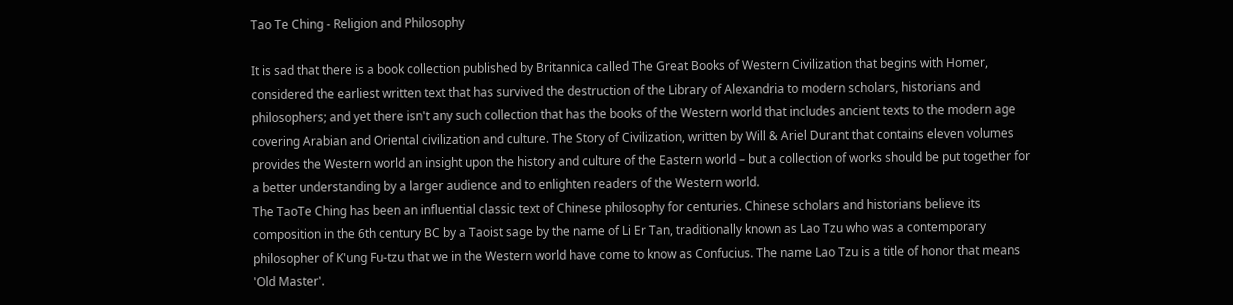Tao Te Ching - Religion and Philosophy

It is sad that there is a book collection published by Britannica called The Great Books of Western Civilization that begins with Homer, considered the earliest written text that has survived the destruction of the Library of Alexandria to modern scholars, historians and philosophers; and yet there isn't any such collection that has the books of the Western world that includes ancient texts to the modern age covering Arabian and Oriental civilization and culture. The Story of Civilization, written by Will & Ariel Durant that contains eleven volumes provides the Western world an insight upon the history and culture of the Eastern world – but a collection of works should be put together for a better understanding by a larger audience and to enlighten readers of the Western world.
The TaoTe Ching has been an influential classic text of Chinese philosophy for centuries. Chinese scholars and historians believe its composition in the 6th century BC by a Taoist sage by the name of Li Er Tan, traditionally known as Lao Tzu who was a contemporary philosopher of K'ung Fu-tzu that we in the Western world have come to know as Confucius. The name Lao Tzu is a title of honor that means 'Old Master'.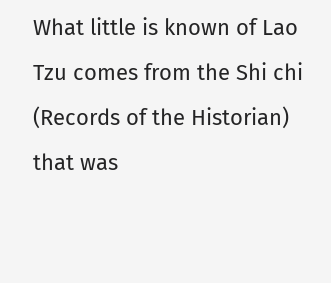What little is known of Lao Tzu comes from the Shi chi (Records of the Historian) that was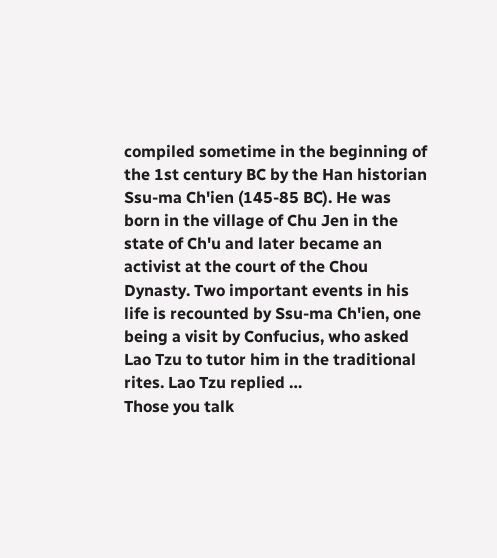compiled sometime in the beginning of the 1st century BC by the Han historian Ssu-ma Ch'ien (145-85 BC). He was born in the village of Chu Jen in the state of Ch'u and later became an activist at the court of the Chou Dynasty. Two important events in his life is recounted by Ssu-ma Ch'ien, one being a visit by Confucius, who asked Lao Tzu to tutor him in the traditional rites. Lao Tzu replied …
Those you talk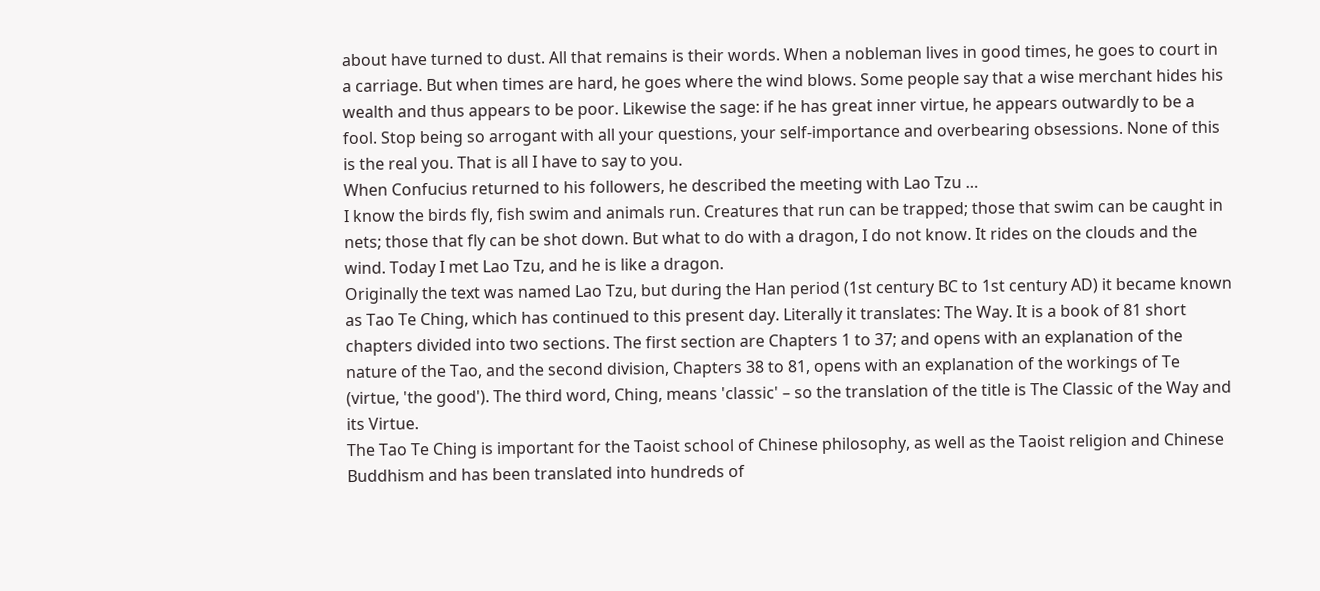about have turned to dust. All that remains is their words. When a nobleman lives in good times, he goes to court in a carriage. But when times are hard, he goes where the wind blows. Some people say that a wise merchant hides his wealth and thus appears to be poor. Likewise the sage: if he has great inner virtue, he appears outwardly to be a fool. Stop being so arrogant with all your questions, your self-importance and overbearing obsessions. None of this is the real you. That is all I have to say to you.
When Confucius returned to his followers, he described the meeting with Lao Tzu …
I know the birds fly, fish swim and animals run. Creatures that run can be trapped; those that swim can be caught in nets; those that fly can be shot down. But what to do with a dragon, I do not know. It rides on the clouds and the wind. Today I met Lao Tzu, and he is like a dragon.
Originally the text was named Lao Tzu, but during the Han period (1st century BC to 1st century AD) it became known as Tao Te Ching, which has continued to this present day. Literally it translates: The Way. It is a book of 81 short chapters divided into two sections. The first section are Chapters 1 to 37; and opens with an explanation of the nature of the Tao, and the second division, Chapters 38 to 81, opens with an explanation of the workings of Te (virtue, 'the good'). The third word, Ching, means 'classic' – so the translation of the title is The Classic of the Way and its Virtue.
The Tao Te Ching is important for the Taoist school of Chinese philosophy, as well as the Taoist religion and Chinese Buddhism and has been translated into hundreds of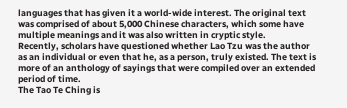languages that has given it a world-wide interest. The original text was comprised of about 5,000 Chinese characters, which some have multiple meanings and it was also written in cryptic style.
Recently, scholars have questioned whether Lao Tzu was the author as an individual or even that he, as a person, truly existed. The text is more of an anthology of sayings that were compiled over an extended period of time.
The Tao Te Ching is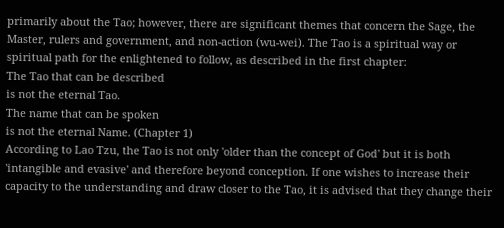primarily about the Tao; however, there are significant themes that concern the Sage, the Master, rulers and government, and non-action (wu-wei). The Tao is a spiritual way or spiritual path for the enlightened to follow, as described in the first chapter:
The Tao that can be described
is not the eternal Tao.
The name that can be spoken
is not the eternal Name. (Chapter 1)
According to Lao Tzu, the Tao is not only 'older than the concept of God' but it is both 'intangible and evasive' and therefore beyond conception. If one wishes to increase their capacity to the understanding and draw closer to the Tao, it is advised that they change their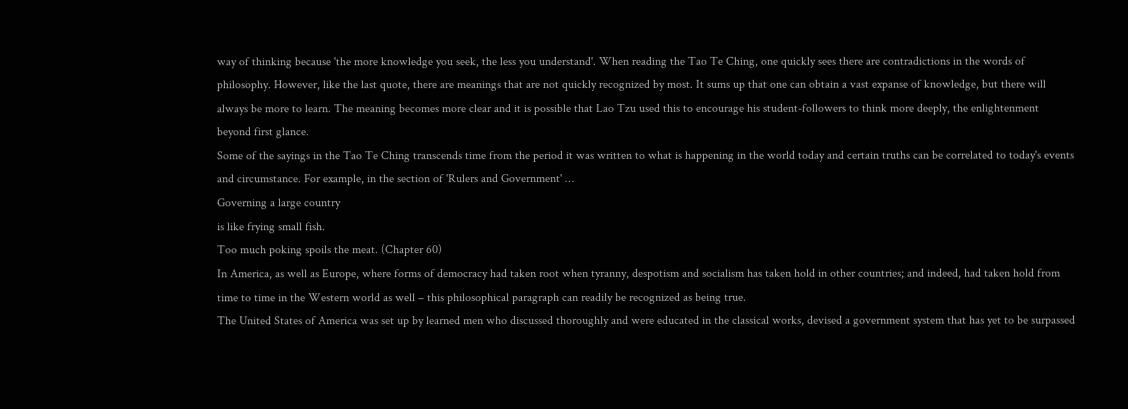way of thinking because 'the more knowledge you seek, the less you understand'. When reading the Tao Te Ching, one quickly sees there are contradictions in the words of philosophy. However, like the last quote, there are meanings that are not quickly recognized by most. It sums up that one can obtain a vast expanse of knowledge, but there will always be more to learn. The meaning becomes more clear and it is possible that Lao Tzu used this to encourage his student-followers to think more deeply, the enlightenment beyond first glance.
Some of the sayings in the Tao Te Ching transcends time from the period it was written to what is happening in the world today and certain truths can be correlated to today's events and circumstance. For example, in the section of 'Rulers and Government' …
Governing a large country
is like frying small fish.
Too much poking spoils the meat. (Chapter 60)
In America, as well as Europe, where forms of democracy had taken root when tyranny, despotism and socialism has taken hold in other countries; and indeed, had taken hold from time to time in the Western world as well – this philosophical paragraph can readily be recognized as being true.
The United States of America was set up by learned men who discussed thoroughly and were educated in the classical works, devised a government system that has yet to be surpassed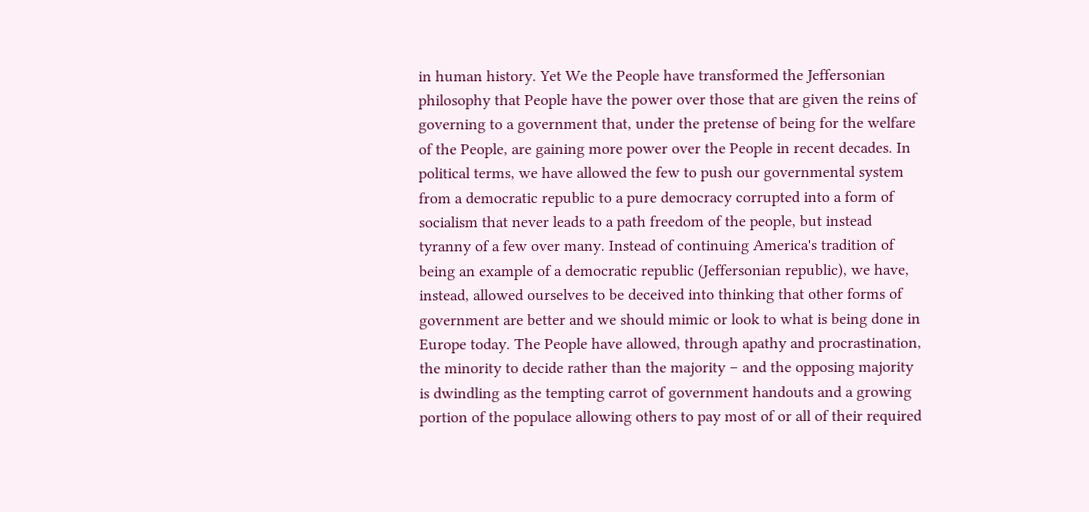in human history. Yet We the People have transformed the Jeffersonian philosophy that People have the power over those that are given the reins of governing to a government that, under the pretense of being for the welfare of the People, are gaining more power over the People in recent decades. In political terms, we have allowed the few to push our governmental system from a democratic republic to a pure democracy corrupted into a form of socialism that never leads to a path freedom of the people, but instead tyranny of a few over many. Instead of continuing America's tradition of being an example of a democratic republic (Jeffersonian republic), we have, instead, allowed ourselves to be deceived into thinking that other forms of government are better and we should mimic or look to what is being done in Europe today. The People have allowed, through apathy and procrastination, the minority to decide rather than the majority – and the opposing majority is dwindling as the tempting carrot of government handouts and a growing portion of the populace allowing others to pay most of or all of their required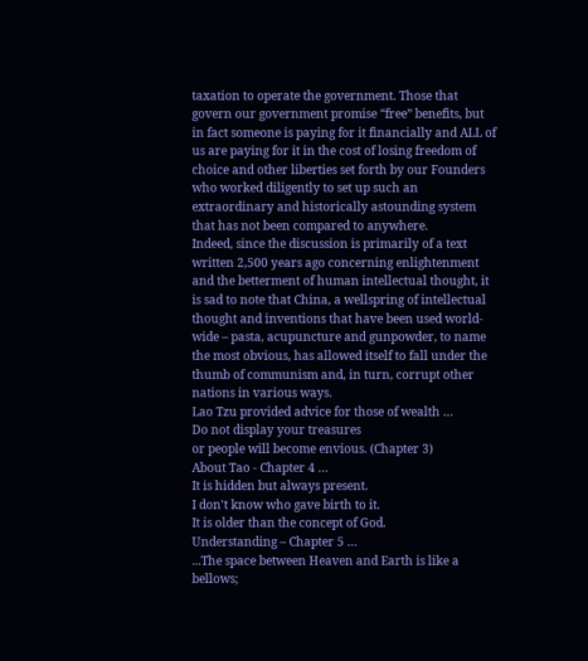taxation to operate the government. Those that govern our government promise “free” benefits, but in fact someone is paying for it financially and ALL of us are paying for it in the cost of losing freedom of choice and other liberties set forth by our Founders who worked diligently to set up such an extraordinary and historically astounding system that has not been compared to anywhere.
Indeed, since the discussion is primarily of a text written 2,500 years ago concerning enlightenment and the betterment of human intellectual thought, it is sad to note that China, a wellspring of intellectual thought and inventions that have been used world-wide – pasta, acupuncture and gunpowder, to name the most obvious, has allowed itself to fall under the thumb of communism and, in turn, corrupt other nations in various ways.
Lao Tzu provided advice for those of wealth …
Do not display your treasures
or people will become envious. (Chapter 3)
About Tao - Chapter 4 …
It is hidden but always present.
I don't know who gave birth to it.
It is older than the concept of God.
Understanding – Chapter 5 …
...The space between Heaven and Earth is like a bellows;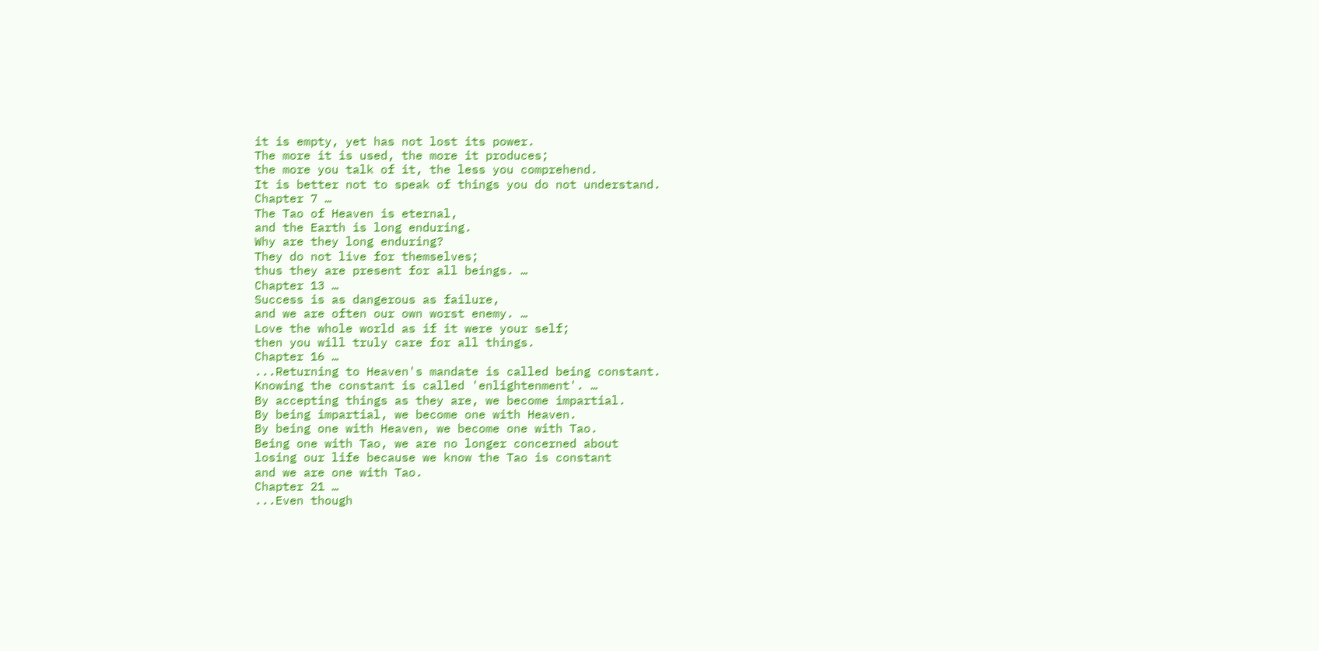it is empty, yet has not lost its power.
The more it is used, the more it produces;
the more you talk of it, the less you comprehend.
It is better not to speak of things you do not understand.
Chapter 7 …
The Tao of Heaven is eternal,
and the Earth is long enduring.
Why are they long enduring?
They do not live for themselves;
thus they are present for all beings. …
Chapter 13 …
Success is as dangerous as failure,
and we are often our own worst enemy. …
Love the whole world as if it were your self;
then you will truly care for all things.
Chapter 16 …
...Returning to Heaven's mandate is called being constant.
Knowing the constant is called 'enlightenment'. …
By accepting things as they are, we become impartial.
By being impartial, we become one with Heaven.
By being one with Heaven, we become one with Tao.
Being one with Tao, we are no longer concerned about
losing our life because we know the Tao is constant
and we are one with Tao.
Chapter 21 …
...Even though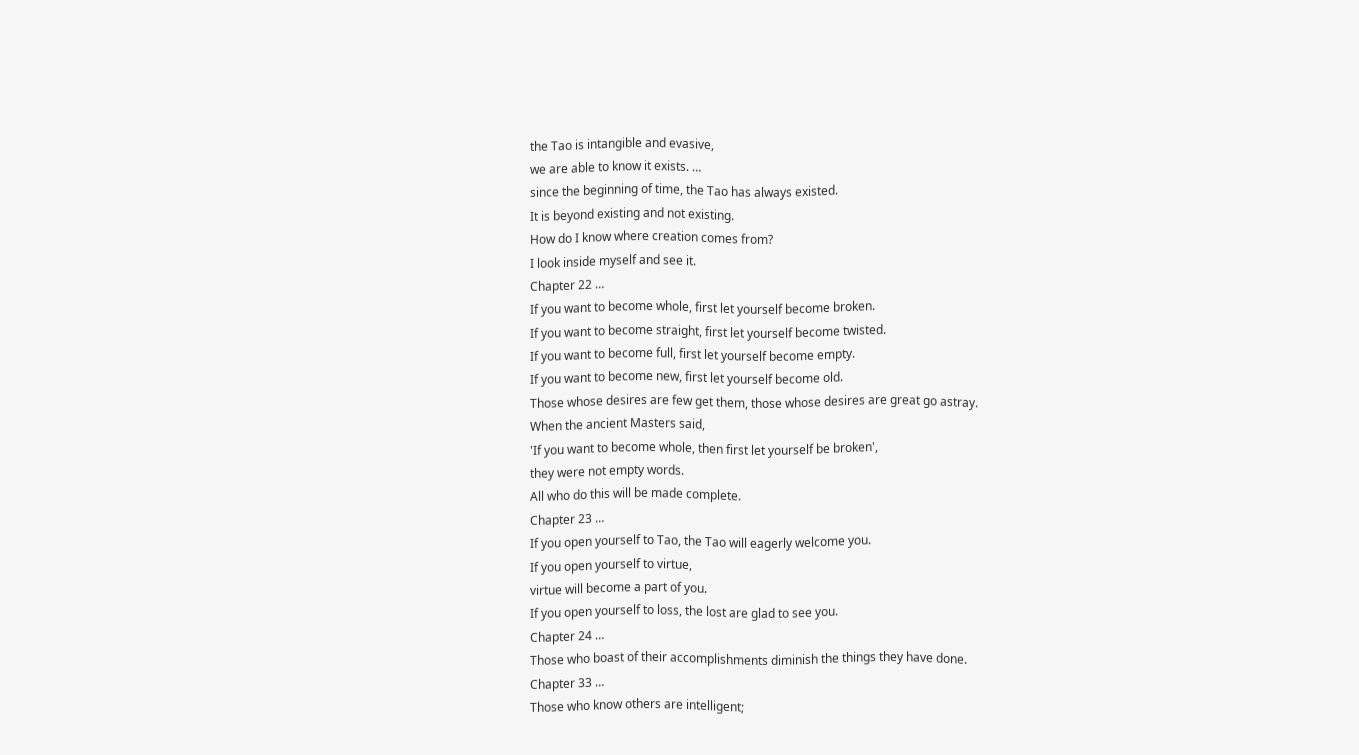the Tao is intangible and evasive,
we are able to know it exists. …
since the beginning of time, the Tao has always existed.
It is beyond existing and not existing.
How do I know where creation comes from?
I look inside myself and see it.
Chapter 22 …
If you want to become whole, first let yourself become broken.
If you want to become straight, first let yourself become twisted.
If you want to become full, first let yourself become empty.
If you want to become new, first let yourself become old.
Those whose desires are few get them, those whose desires are great go astray.
When the ancient Masters said,
'If you want to become whole, then first let yourself be broken',
they were not empty words.
All who do this will be made complete.
Chapter 23 …
If you open yourself to Tao, the Tao will eagerly welcome you.
If you open yourself to virtue,
virtue will become a part of you.
If you open yourself to loss, the lost are glad to see you.
Chapter 24 …
Those who boast of their accomplishments diminish the things they have done.
Chapter 33 …
Those who know others are intelligent;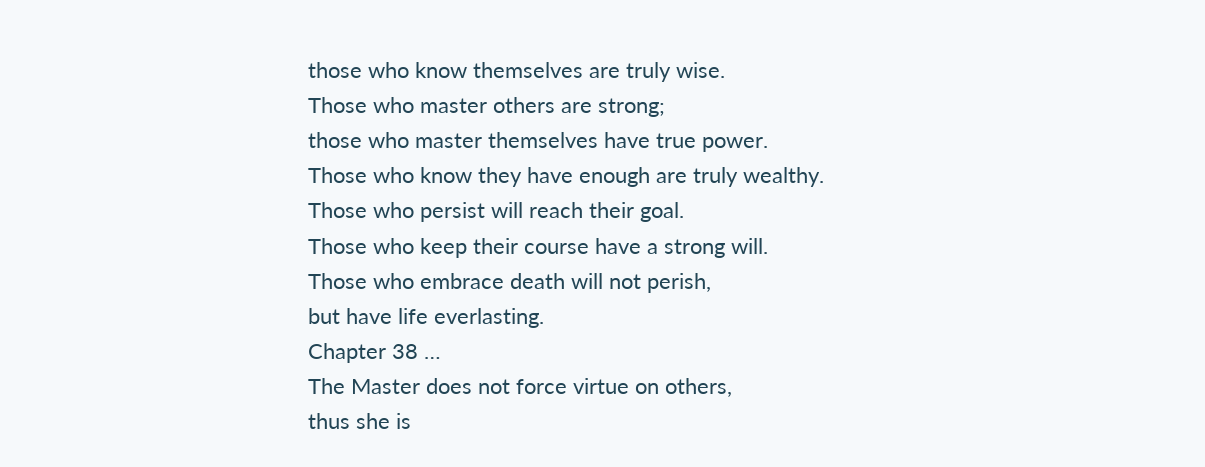those who know themselves are truly wise.
Those who master others are strong;
those who master themselves have true power.
Those who know they have enough are truly wealthy.
Those who persist will reach their goal.
Those who keep their course have a strong will.
Those who embrace death will not perish,
but have life everlasting.
Chapter 38 …
The Master does not force virtue on others,
thus she is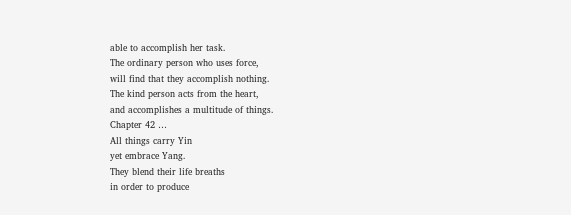able to accomplish her task.
The ordinary person who uses force,
will find that they accomplish nothing.
The kind person acts from the heart,
and accomplishes a multitude of things.
Chapter 42 …
All things carry Yin
yet embrace Yang.
They blend their life breaths
in order to produce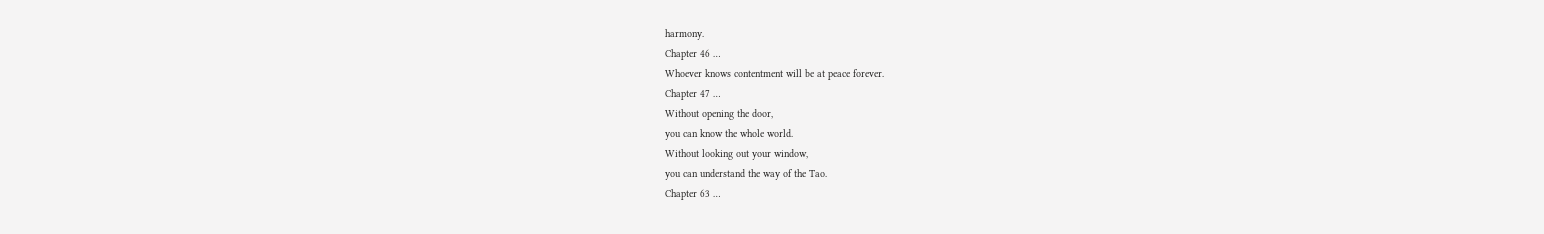harmony.
Chapter 46 …
Whoever knows contentment will be at peace forever.
Chapter 47 …
Without opening the door,
you can know the whole world.
Without looking out your window,
you can understand the way of the Tao.
Chapter 63 …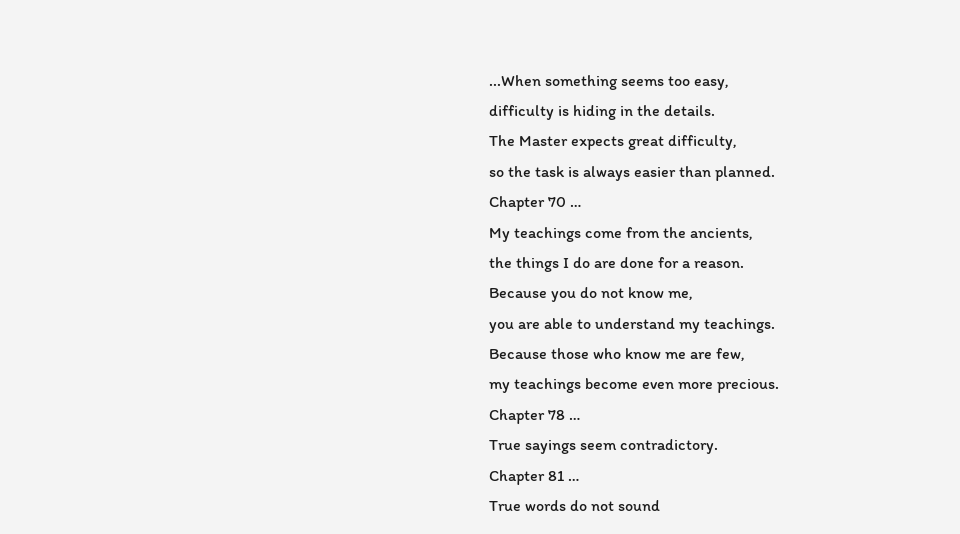...When something seems too easy,
difficulty is hiding in the details.
The Master expects great difficulty,
so the task is always easier than planned.
Chapter 70 …
My teachings come from the ancients,
the things I do are done for a reason.
Because you do not know me,
you are able to understand my teachings.
Because those who know me are few,
my teachings become even more precious.
Chapter 78 …
True sayings seem contradictory.
Chapter 81 …
True words do not sound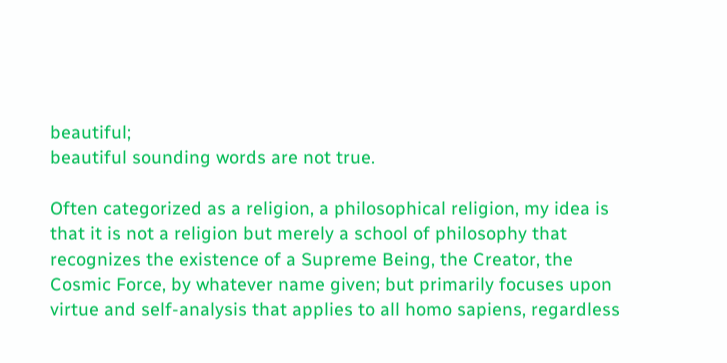beautiful;
beautiful sounding words are not true.

Often categorized as a religion, a philosophical religion, my idea is that it is not a religion but merely a school of philosophy that recognizes the existence of a Supreme Being, the Creator, the Cosmic Force, by whatever name given; but primarily focuses upon virtue and self-analysis that applies to all homo sapiens, regardless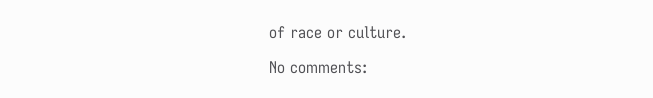of race or culture.

No comments: